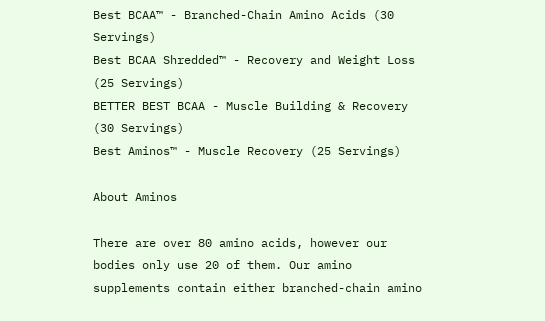Best BCAA™ - Branched-Chain Amino Acids (30 Servings)
Best BCAA Shredded™ - Recovery and Weight Loss (25 Servings)
BETTER BEST BCAA - Muscle Building & Recovery (30 Servings)
Best Aminos™ - Muscle Recovery (25 Servings)

About Aminos

There are over 80 amino acids, however our bodies only use 20 of them. Our amino supplements contain either branched-chain amino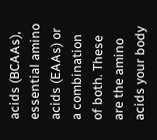acids (BCAAs), essential amino acids (EAAs) or a combination of both. These are the amino acids your body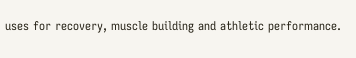uses for recovery, muscle building and athletic performance.